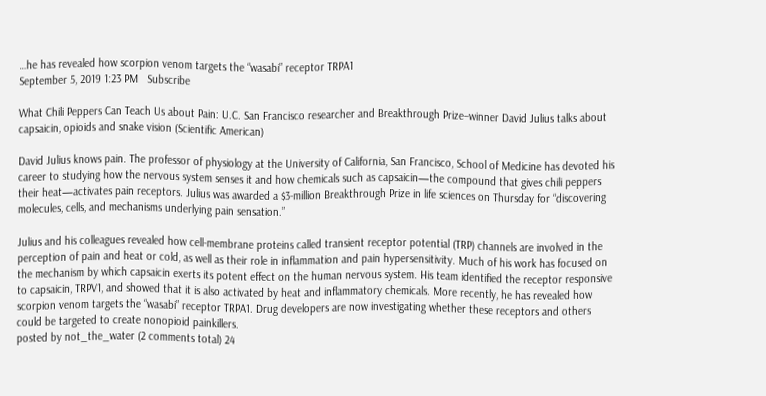…he has revealed how scorpion venom targets the “wasabi” receptor TRPA1
September 5, 2019 1:23 PM   Subscribe

What Chili Peppers Can Teach Us about Pain: U.C. San Francisco researcher and Breakthrough Prize–winner David Julius talks about capsaicin, opioids and snake vision (Scientific American)

David Julius knows pain. The professor of physiology at the University of California, San Francisco, School of Medicine has devoted his career to studying how the nervous system senses it and how chemicals such as capsaicin—the compound that gives chili peppers their heat—activates pain receptors. Julius was awarded a $3-million Breakthrough Prize in life sciences on Thursday for “discovering molecules, cells, and mechanisms underlying pain sensation.”

Julius and his colleagues revealed how cell-membrane proteins called transient receptor potential (TRP) channels are involved in the perception of pain and heat or cold, as well as their role in inflammation and pain hypersensitivity. Much of his work has focused on the mechanism by which capsaicin exerts its potent effect on the human nervous system. His team identified the receptor responsive to capsaicin, TRPV1, and showed that it is also activated by heat and inflammatory chemicals. More recently, he has revealed how scorpion venom targets the “wasabi” receptor TRPA1. Drug developers are now investigating whether these receptors and others could be targeted to create nonopioid painkillers.
posted by not_the_water (2 comments total) 24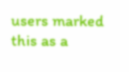users marked this as a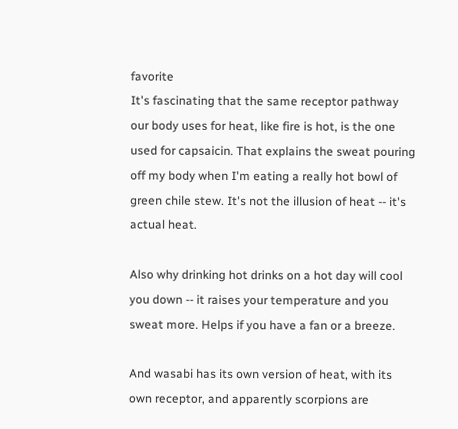favorite
It's fascinating that the same receptor pathway our body uses for heat, like fire is hot, is the one used for capsaicin. That explains the sweat pouring off my body when I'm eating a really hot bowl of green chile stew. It's not the illusion of heat -- it's actual heat.

Also why drinking hot drinks on a hot day will cool you down -- it raises your temperature and you sweat more. Helps if you have a fan or a breeze.

And wasabi has its own version of heat, with its own receptor, and apparently scorpions are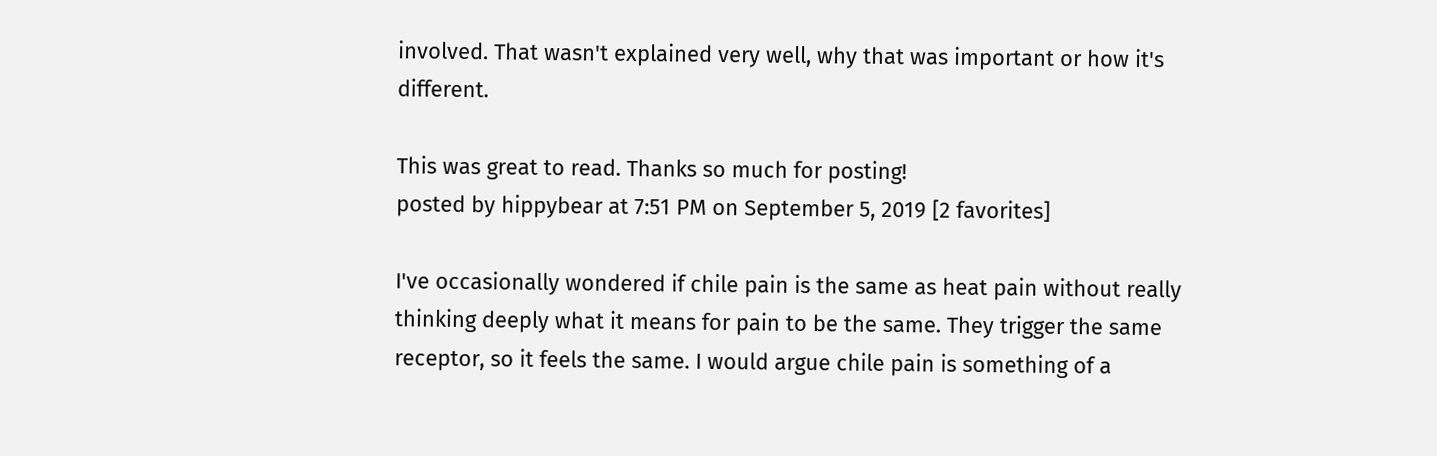involved. That wasn't explained very well, why that was important or how it's different.

This was great to read. Thanks so much for posting!
posted by hippybear at 7:51 PM on September 5, 2019 [2 favorites]

I've occasionally wondered if chile pain is the same as heat pain without really thinking deeply what it means for pain to be the same. They trigger the same receptor, so it feels the same. I would argue chile pain is something of a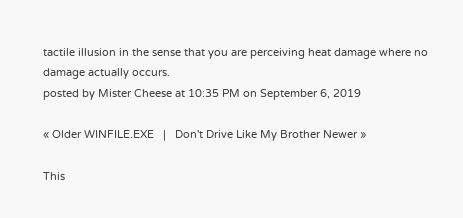tactile illusion in the sense that you are perceiving heat damage where no damage actually occurs.
posted by Mister Cheese at 10:35 PM on September 6, 2019

« Older WINFILE.EXE   |   Don't Drive Like My Brother Newer »

This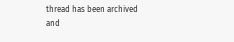thread has been archived and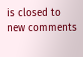is closed to new comments